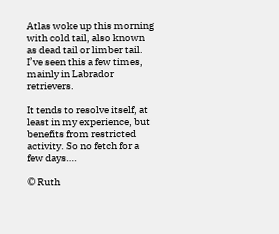Atlas woke up this morning with cold tail, also known as dead tail or limber tail. I’ve seen this a few times, mainly in Labrador retrievers.

It tends to resolve itself, at least in my experience, but benefits from restricted activity. So no fetch for a few days….

© Ruth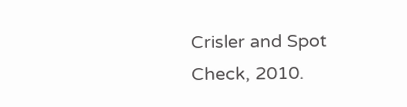Crisler and Spot Check, 2010.